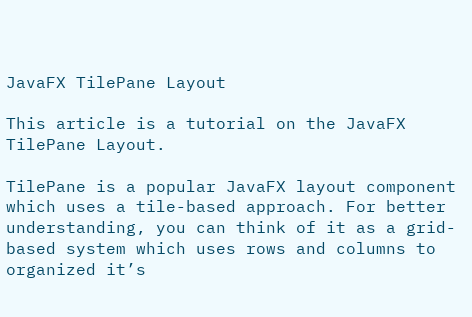JavaFX TilePane Layout

This article is a tutorial on the JavaFX TilePane Layout.

TilePane is a popular JavaFX layout component which uses a tile-based approach. For better understanding, you can think of it as a grid-based system which uses rows and columns to organized it’s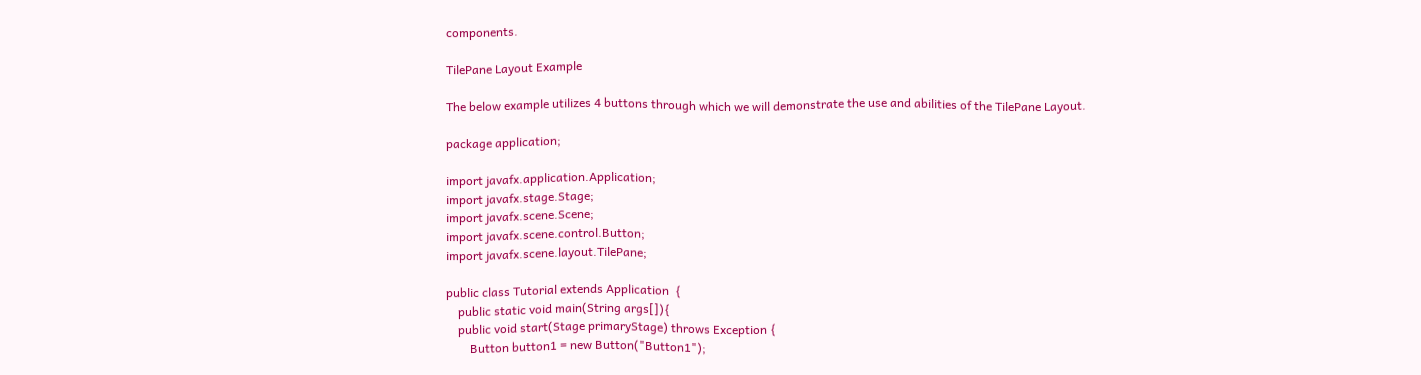components.

TilePane Layout Example

The below example utilizes 4 buttons through which we will demonstrate the use and abilities of the TilePane Layout.

package application;

import javafx.application.Application;
import javafx.stage.Stage;
import javafx.scene.Scene;
import javafx.scene.control.Button;
import javafx.scene.layout.TilePane;

public class Tutorial extends Application  {
    public static void main(String args[]){
    public void start(Stage primaryStage) throws Exception {
        Button button1 = new Button("Button1");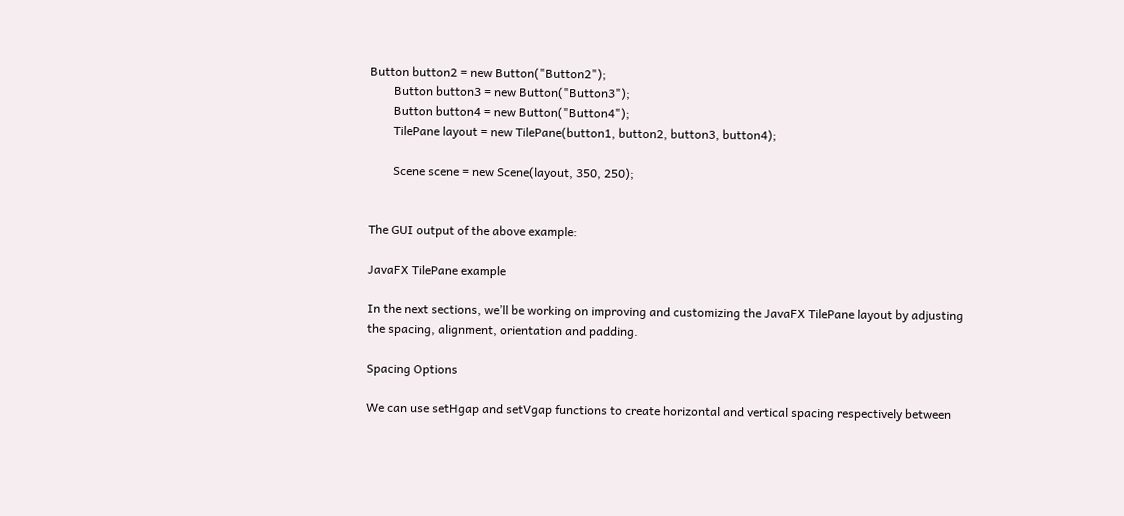Button button2 = new Button("Button2");
        Button button3 = new Button("Button3");
        Button button4 = new Button("Button4");
        TilePane layout = new TilePane(button1, button2, button3, button4);

        Scene scene = new Scene(layout, 350, 250);


The GUI output of the above example:

JavaFX TilePane example

In the next sections, we’ll be working on improving and customizing the JavaFX TilePane layout by adjusting the spacing, alignment, orientation and padding.

Spacing Options

We can use setHgap and setVgap functions to create horizontal and vertical spacing respectively between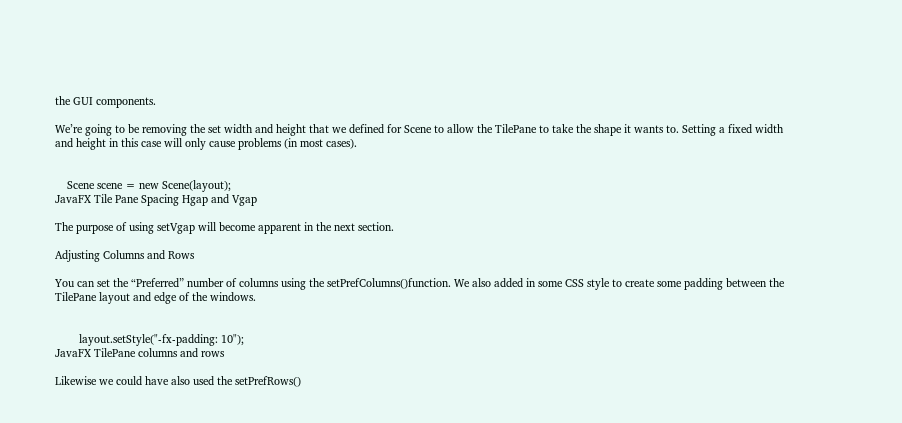the GUI components.

We’re going to be removing the set width and height that we defined for Scene to allow the TilePane to take the shape it wants to. Setting a fixed width and height in this case will only cause problems (in most cases).


    Scene scene = new Scene(layout);
JavaFX Tile Pane Spacing Hgap and Vgap

The purpose of using setVgap will become apparent in the next section.

Adjusting Columns and Rows

You can set the “Preferred” number of columns using the setPrefColumns()function. We also added in some CSS style to create some padding between the TilePane layout and edge of the windows.


        layout.setStyle("-fx-padding: 10");
JavaFX TilePane columns and rows

Likewise we could have also used the setPrefRows()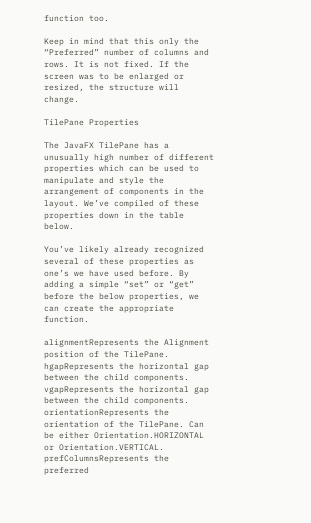function too.

Keep in mind that this only the “Preferred” number of columns and rows. It is not fixed. If the screen was to be enlarged or resized, the structure will change.

TilePane Properties

The JavaFX TilePane has a unusually high number of different properties which can be used to manipulate and style the arrangement of components in the layout. We’ve compiled of these properties down in the table below.

You’ve likely already recognized several of these properties as one’s we have used before. By adding a simple “set” or “get” before the below properties, we can create the appropriate function.

alignmentRepresents the Alignment position of the TilePane.
hgapRepresents the horizontal gap between the child components.
vgapRepresents the horizontal gap between the child components.
orientationRepresents the orientation of the TilePane. Can be either Orientation.HORIZONTAL or Orientation.VERTICAL.
prefColumnsRepresents the preferred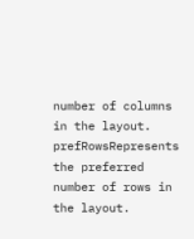number of columns in the layout.
prefRowsRepresents the preferred number of rows in the layout.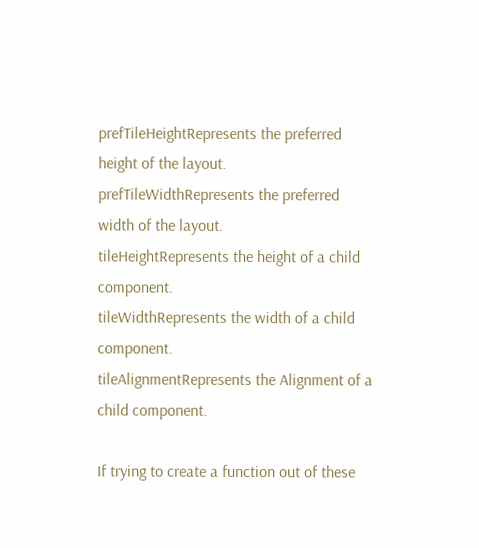prefTileHeightRepresents the preferred height of the layout.
prefTileWidthRepresents the preferred width of the layout.
tileHeightRepresents the height of a child component.
tileWidthRepresents the width of a child component.
tileAlignmentRepresents the Alignment of a child component.

If trying to create a function out of these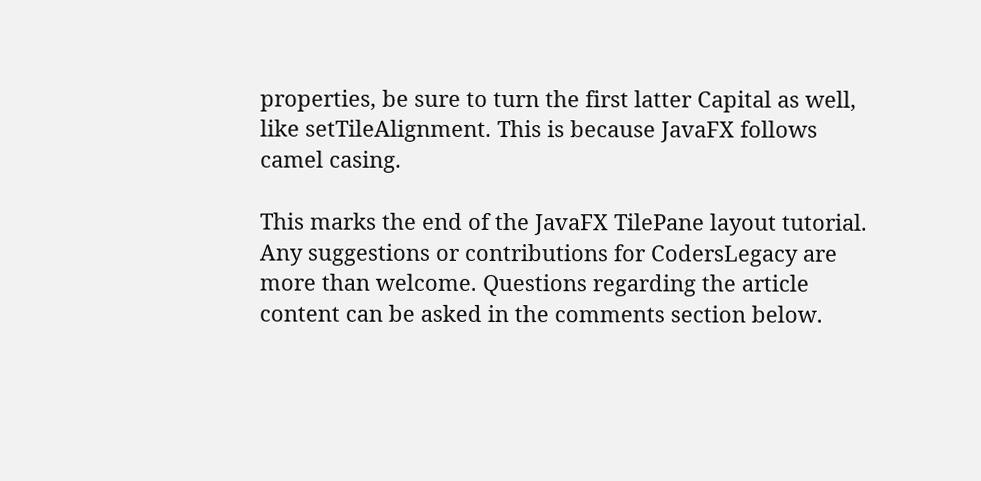properties, be sure to turn the first latter Capital as well, like setTileAlignment. This is because JavaFX follows camel casing.

This marks the end of the JavaFX TilePane layout tutorial. Any suggestions or contributions for CodersLegacy are more than welcome. Questions regarding the article content can be asked in the comments section below.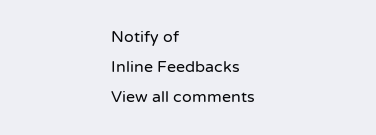Notify of
Inline Feedbacks
View all comments